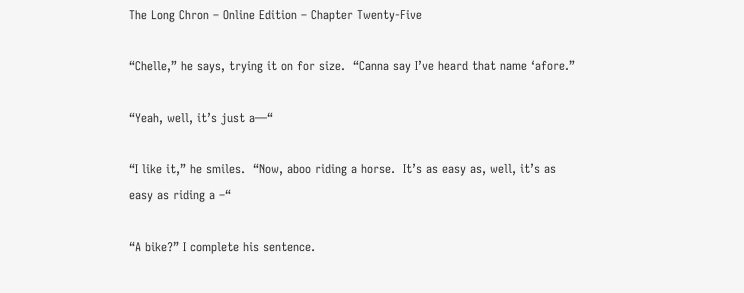The Long Chron – Online Edition – Chapter Twenty-Five

“Chelle,” he says, trying it on for size.  “Canna say I’ve heard that name ‘afore.”

“Yeah, well, it’s just a—“

“I like it,” he smiles.  “Now, aboo riding a horse.  It’s as easy as, well, it’s as easy as riding a –“

“A bike?” I complete his sentence.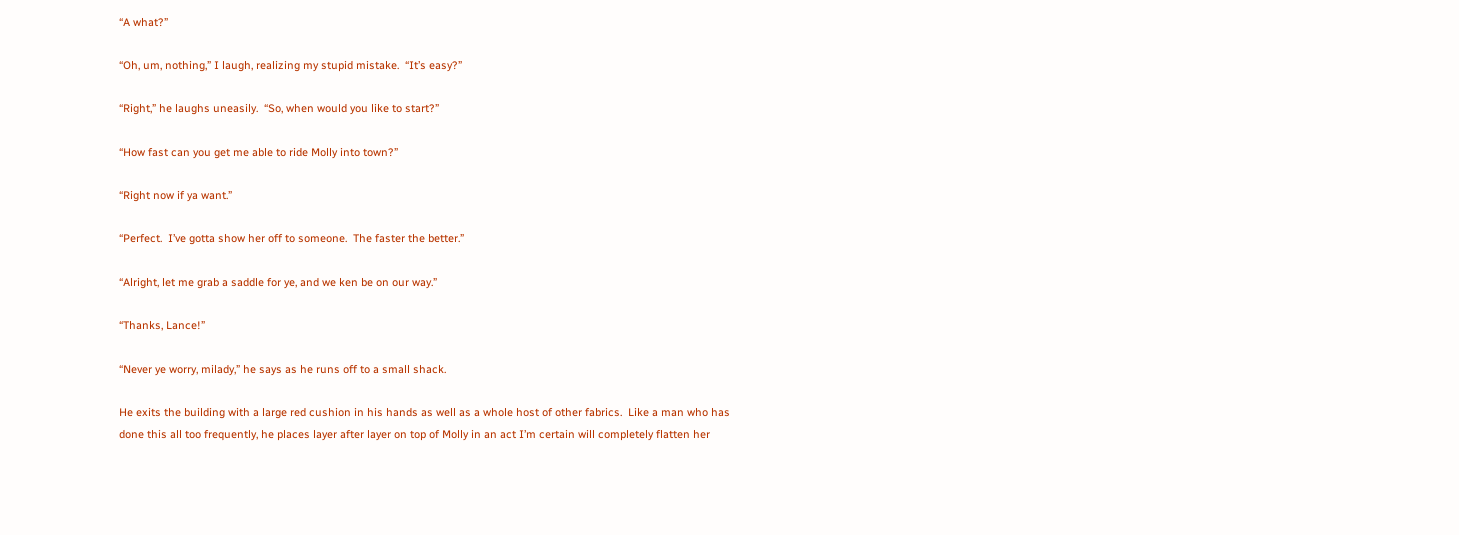“A what?”

“Oh, um, nothing,” I laugh, realizing my stupid mistake.  “It’s easy?”

“Right,” he laughs uneasily.  “So, when would you like to start?”

“How fast can you get me able to ride Molly into town?”

“Right now if ya want.”

“Perfect.  I’ve gotta show her off to someone.  The faster the better.”

“Alright, let me grab a saddle for ye, and we ken be on our way.”

“Thanks, Lance!”

“Never ye worry, milady,” he says as he runs off to a small shack.

He exits the building with a large red cushion in his hands as well as a whole host of other fabrics.  Like a man who has done this all too frequently, he places layer after layer on top of Molly in an act I’m certain will completely flatten her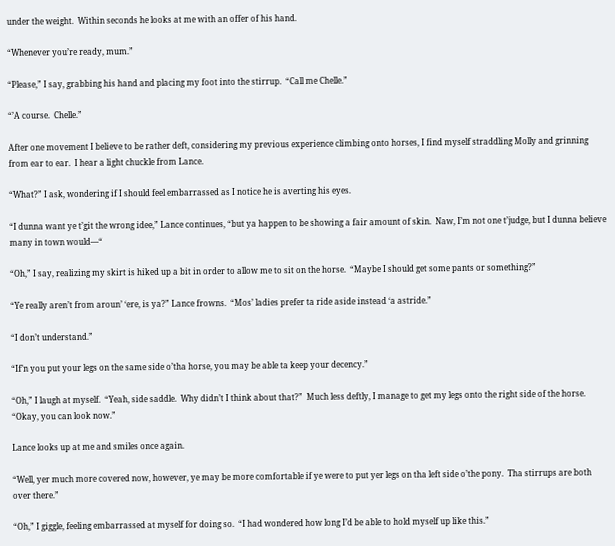under the weight.  Within seconds he looks at me with an offer of his hand.

“Whenever you’re ready, mum.”

“Please,” I say, grabbing his hand and placing my foot into the stirrup.  “Call me Chelle.”

“’A course.  Chelle.”

After one movement I believe to be rather deft, considering my previous experience climbing onto horses, I find myself straddling Molly and grinning from ear to ear.  I hear a light chuckle from Lance.

“What?” I ask, wondering if I should feel embarrassed as I notice he is averting his eyes.

“I dunna want ye t’git the wrong idee,” Lance continues, “but ya happen to be showing a fair amount of skin.  Naw, I’m not one t’judge, but I dunna believe many in town would—“

“Oh,” I say, realizing my skirt is hiked up a bit in order to allow me to sit on the horse.  “Maybe I should get some pants or something?”

“Ye really aren’t from aroun’ ‘ere, is ya?” Lance frowns.  “Mos’ ladies prefer ta ride aside instead ‘a astride.”

“I don’t understand.”

“If’n you put your legs on the same side o’tha horse, you may be able ta keep your decency.”

“Oh,” I laugh at myself.  “Yeah, side saddle.  Why didn’t I think about that?”  Much less deftly, I manage to get my legs onto the right side of the horse.  “Okay, you can look now.”

Lance looks up at me and smiles once again.

“Well, yer much more covered now, however, ye may be more comfortable if ye were to put yer legs on tha left side o’the pony.  Tha stirrups are both over there.”

“Oh,” I giggle, feeling embarrassed at myself for doing so.  “I had wondered how long I’d be able to hold myself up like this.”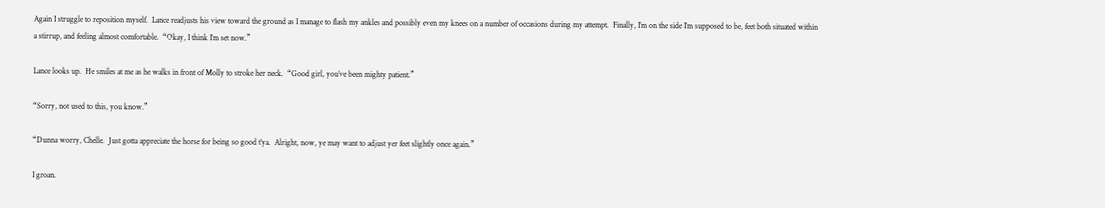Again I struggle to reposition myself.  Lance readjusts his view toward the ground as I manage to flash my ankles and possibly even my knees on a number of occasions during my attempt.  Finally, I’m on the side I’m supposed to be, feet both situated within a stirrup, and feeling almost comfortable.  “Okay, I think I’m set now.”

Lance looks up.  He smiles at me as he walks in front of Molly to stroke her neck.  “Good girl, you’ve been mighty patient.”

“Sorry, not used to this, you know.”

“Dunna worry, Chelle.  Just gotta appreciate the horse for being so good t’ya.  Alright, now, ye may want to adjust yer feet slightly once again.”

I groan.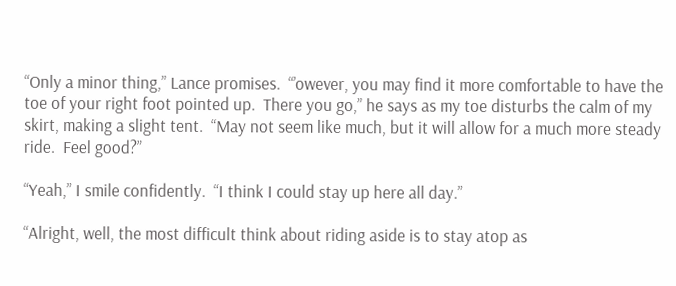“Only a minor thing,” Lance promises.  “’owever, you may find it more comfortable to have the toe of your right foot pointed up.  There you go,” he says as my toe disturbs the calm of my skirt, making a slight tent.  “May not seem like much, but it will allow for a much more steady ride.  Feel good?”

“Yeah,” I smile confidently.  “I think I could stay up here all day.”

“Alright, well, the most difficult think about riding aside is to stay atop as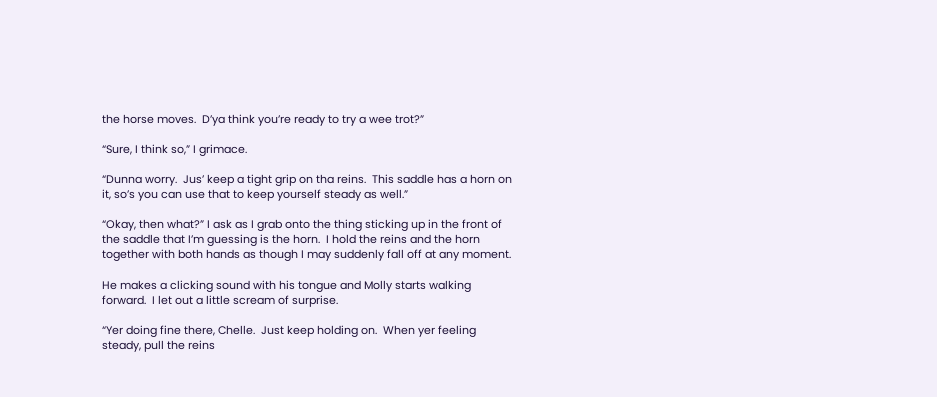the horse moves.  D’ya think you’re ready to try a wee trot?”

“Sure, I think so,” I grimace.

“Dunna worry.  Jus’ keep a tight grip on tha reins.  This saddle has a horn on it, so’s you can use that to keep yourself steady as well.”

“Okay, then what?” I ask as I grab onto the thing sticking up in the front of the saddle that I’m guessing is the horn.  I hold the reins and the horn together with both hands as though I may suddenly fall off at any moment.

He makes a clicking sound with his tongue and Molly starts walking forward.  I let out a little scream of surprise.

“Yer doing fine there, Chelle.  Just keep holding on.  When yer feeling steady, pull the reins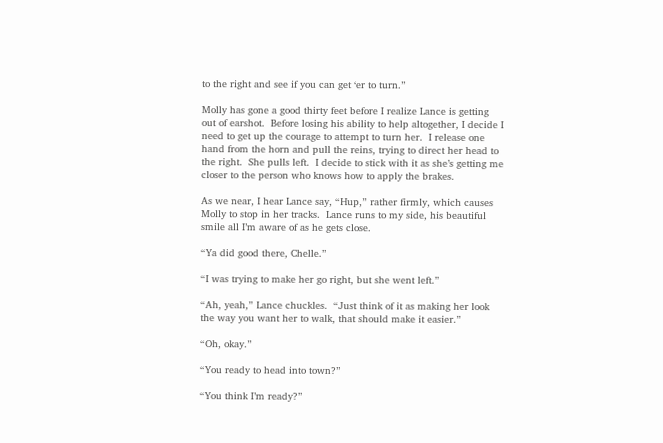to the right and see if you can get ‘er to turn.”

Molly has gone a good thirty feet before I realize Lance is getting out of earshot.  Before losing his ability to help altogether, I decide I need to get up the courage to attempt to turn her.  I release one hand from the horn and pull the reins, trying to direct her head to the right.  She pulls left.  I decide to stick with it as she’s getting me closer to the person who knows how to apply the brakes.

As we near, I hear Lance say, “Hup,” rather firmly, which causes Molly to stop in her tracks.  Lance runs to my side, his beautiful smile all I’m aware of as he gets close.

“Ya did good there, Chelle.”

“I was trying to make her go right, but she went left.”

“Ah, yeah,” Lance chuckles.  “Just think of it as making her look the way you want her to walk, that should make it easier.”

“Oh, okay.”

“You ready to head into town?”

“You think I’m ready?”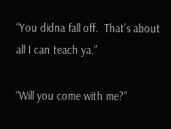“You didna fall off.  That’s about all I can teach ya.”

“Will you come with me?”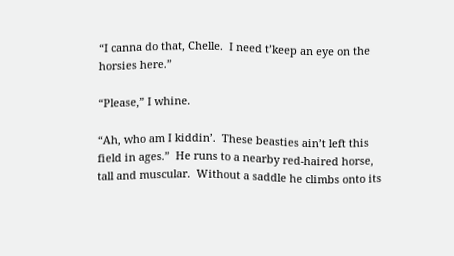“I canna do that, Chelle.  I need t’keep an eye on the horsies here.”

“Please,” I whine.

“Ah, who am I kiddin’.  These beasties ain’t left this field in ages.”  He runs to a nearby red-haired horse, tall and muscular.  Without a saddle he climbs onto its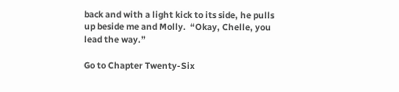back and with a light kick to its side, he pulls up beside me and Molly.  “Okay, Chelle, you lead the way.”

Go to Chapter Twenty-Six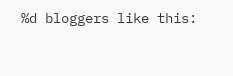%d bloggers like this: